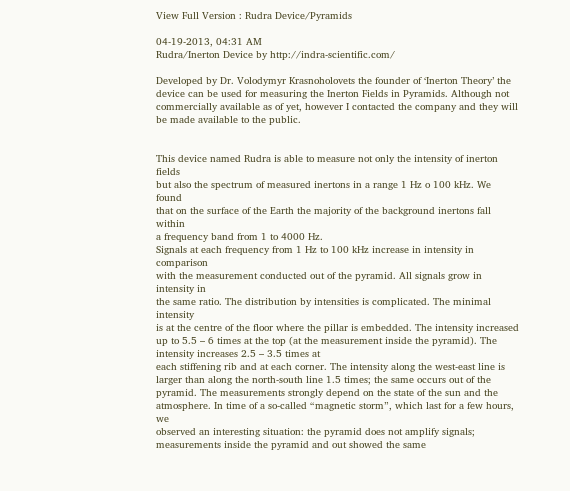View Full Version : Rudra Device/Pyramids

04-19-2013, 04:31 AM
Rudra/Inerton Device by http://indra-scientific.com/

Developed by Dr. Volodymyr Krasnoholovets the founder of ‘Inerton Theory’ the device can be used for measuring the Inerton Fields in Pyramids. Although not commercially available as of yet, however I contacted the company and they will be made available to the public.


This device named Rudra is able to measure not only the intensity of inerton fields
but also the spectrum of measured inertons in a range 1 Hz o 100 kHz. We found
that on the surface of the Earth the majority of the background inertons fall within
a frequency band from 1 to 4000 Hz.
Signals at each frequency from 1 Hz to 100 kHz increase in intensity in comparison
with the measurement conducted out of the pyramid. All signals grow in intensity in
the same ratio. The distribution by intensities is complicated. The minimal intensity
is at the centre of the floor where the pillar is embedded. The intensity increased up to 5.5 – 6 times at the top (at the measurement inside the pyramid). The intensity increases 2.5 – 3.5 times at
each stiffening rib and at each corner. The intensity along the west-east line is
larger than along the north-south line 1.5 times; the same occurs out of the
pyramid. The measurements strongly depend on the state of the sun and the
atmosphere. In time of a so-called “magnetic storm”, which last for a few hours, we
observed an interesting situation: the pyramid does not amplify signals;
measurements inside the pyramid and out showed the same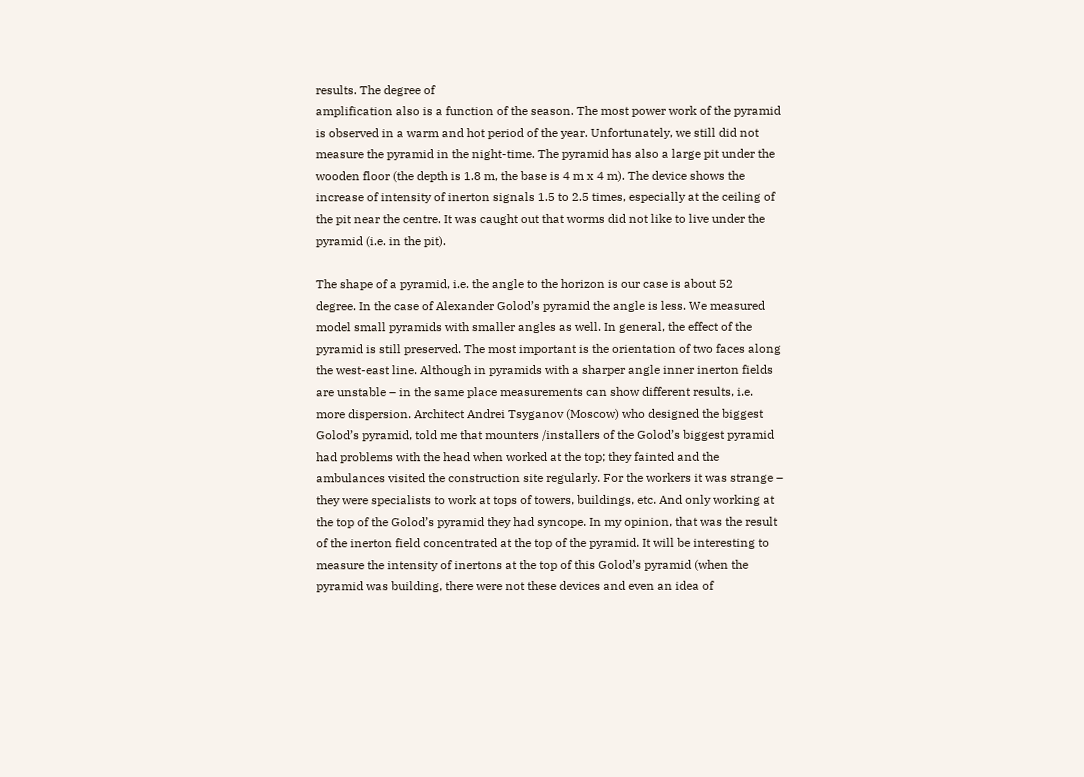results. The degree of
amplification also is a function of the season. The most power work of the pyramid
is observed in a warm and hot period of the year. Unfortunately, we still did not
measure the pyramid in the night-time. The pyramid has also a large pit under the
wooden floor (the depth is 1.8 m, the base is 4 m x 4 m). The device shows the
increase of intensity of inerton signals 1.5 to 2.5 times, especially at the ceiling of
the pit near the centre. It was caught out that worms did not like to live under the
pyramid (i.e. in the pit).

The shape of a pyramid, i.e. the angle to the horizon is our case is about 52
degree. In the case of Alexander Golod’s pyramid the angle is less. We measured
model small pyramids with smaller angles as well. In general, the effect of the
pyramid is still preserved. The most important is the orientation of two faces along
the west-east line. Although in pyramids with a sharper angle inner inerton fields
are unstable – in the same place measurements can show different results, i.e.
more dispersion. Architect Andrei Tsyganov (Moscow) who designed the biggest
Golod’s pyramid, told me that mounters /installers of the Golod’s biggest pyramid
had problems with the head when worked at the top; they fainted and the
ambulances visited the construction site regularly. For the workers it was strange –
they were specialists to work at tops of towers, buildings, etc. And only working at
the top of the Golod’s pyramid they had syncope. In my opinion, that was the result
of the inerton field concentrated at the top of the pyramid. It will be interesting to
measure the intensity of inertons at the top of this Golod’s pyramid (when the
pyramid was building, there were not these devices and even an idea of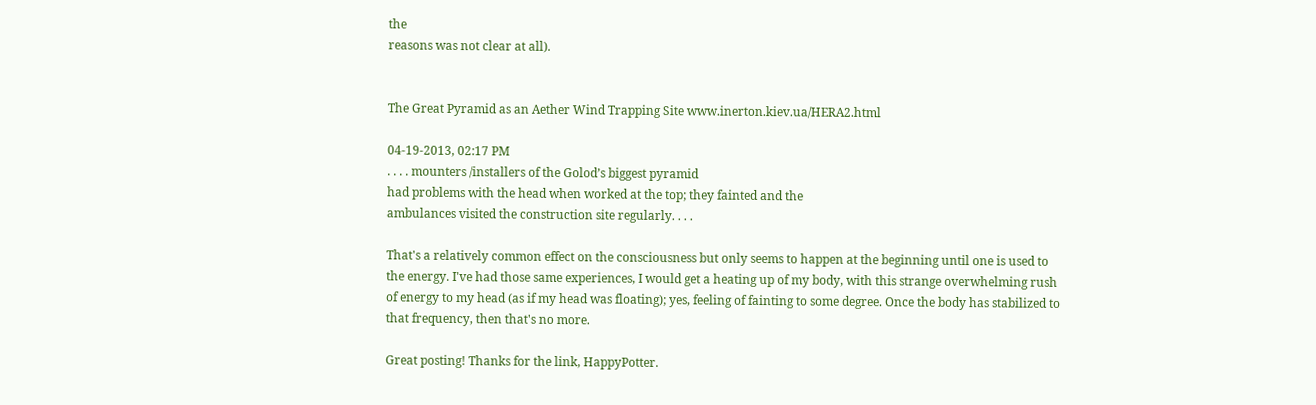the
reasons was not clear at all).


The Great Pyramid as an Aether Wind Trapping Site www.inerton.kiev.ua/HERA2.html

04-19-2013, 02:17 PM
. . . . mounters /installers of the Golod’s biggest pyramid
had problems with the head when worked at the top; they fainted and the
ambulances visited the construction site regularly. . . .

That's a relatively common effect on the consciousness but only seems to happen at the beginning until one is used to the energy. I've had those same experiences, I would get a heating up of my body, with this strange overwhelming rush of energy to my head (as if my head was floating); yes, feeling of fainting to some degree. Once the body has stabilized to that frequency, then that's no more.

Great posting! Thanks for the link, HappyPotter.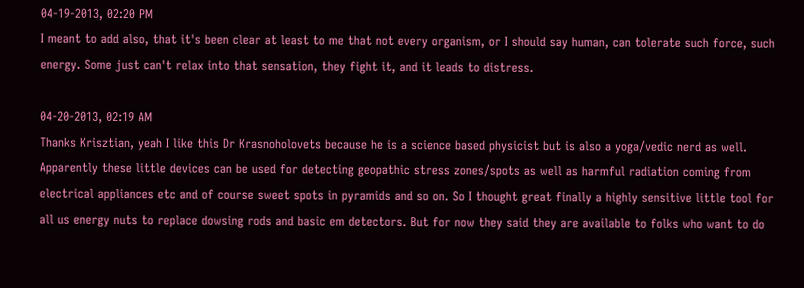04-19-2013, 02:20 PM
I meant to add also, that it's been clear at least to me that not every organism, or I should say human, can tolerate such force, such energy. Some just can't relax into that sensation, they fight it, and it leads to distress.

04-20-2013, 02:19 AM
Thanks Krisztian, yeah I like this Dr Krasnoholovets because he is a science based physicist but is also a yoga/vedic nerd as well. Apparently these little devices can be used for detecting geopathic stress zones/spots as well as harmful radiation coming from electrical appliances etc and of course sweet spots in pyramids and so on. So I thought great finally a highly sensitive little tool for all us energy nuts to replace dowsing rods and basic em detectors. But for now they said they are available to folks who want to do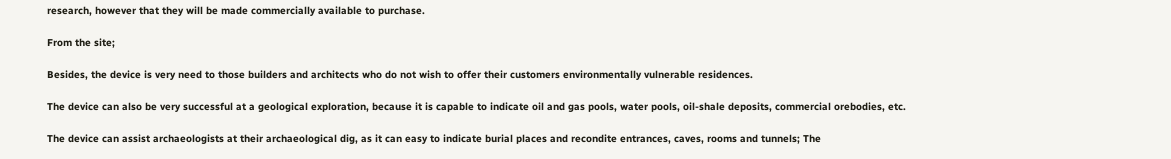research, however that they will be made commercially available to purchase.

From the site;

Besides, the device is very need to those builders and architects who do not wish to offer their customers environmentally vulnerable residences.

The device can also be very successful at a geological exploration, because it is capable to indicate oil and gas pools, water pools, oil-shale deposits, commercial orebodies, etc.

The device can assist archaeologists at their archaeological dig, as it can easy to indicate burial places and recondite entrances, caves, rooms and tunnels; The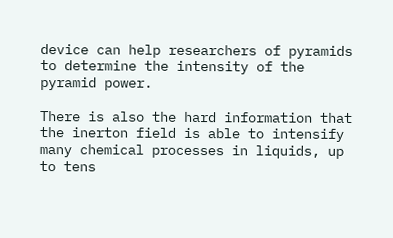device can help researchers of pyramids to determine the intensity of the pyramid power.

There is also the hard information that the inerton field is able to intensify many chemical processes in liquids, up to tens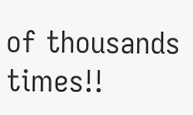of thousands times!!